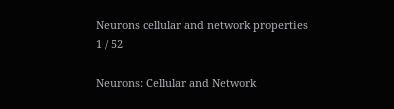Neurons cellular and network properties
1 / 52

Neurons: Cellular and Network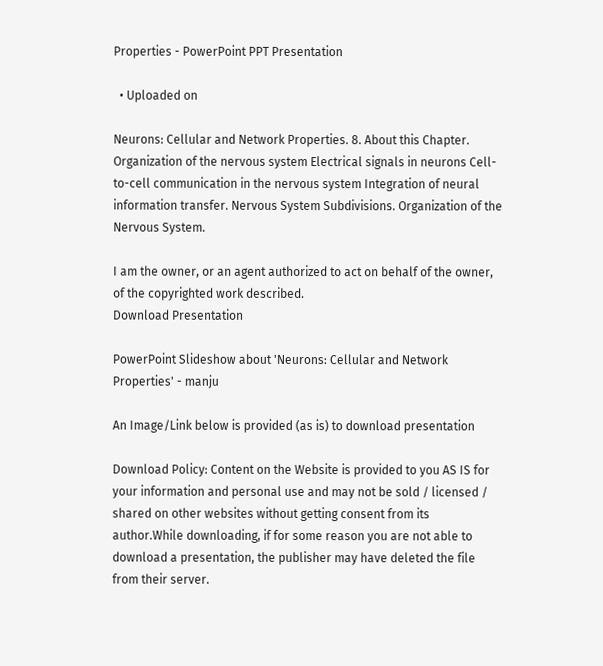Properties - PowerPoint PPT Presentation

  • Uploaded on

Neurons: Cellular and Network Properties. 8. About this Chapter. Organization of the nervous system Electrical signals in neurons Cell-to-cell communication in the nervous system Integration of neural information transfer. Nervous System Subdivisions. Organization of the Nervous System.

I am the owner, or an agent authorized to act on behalf of the owner, of the copyrighted work described.
Download Presentation

PowerPoint Slideshow about 'Neurons: Cellular and Network Properties' - manju

An Image/Link below is provided (as is) to download presentation

Download Policy: Content on the Website is provided to you AS IS for your information and personal use and may not be sold / licensed / shared on other websites without getting consent from its author.While downloading, if for some reason you are not able to download a presentation, the publisher may have deleted the file from their server.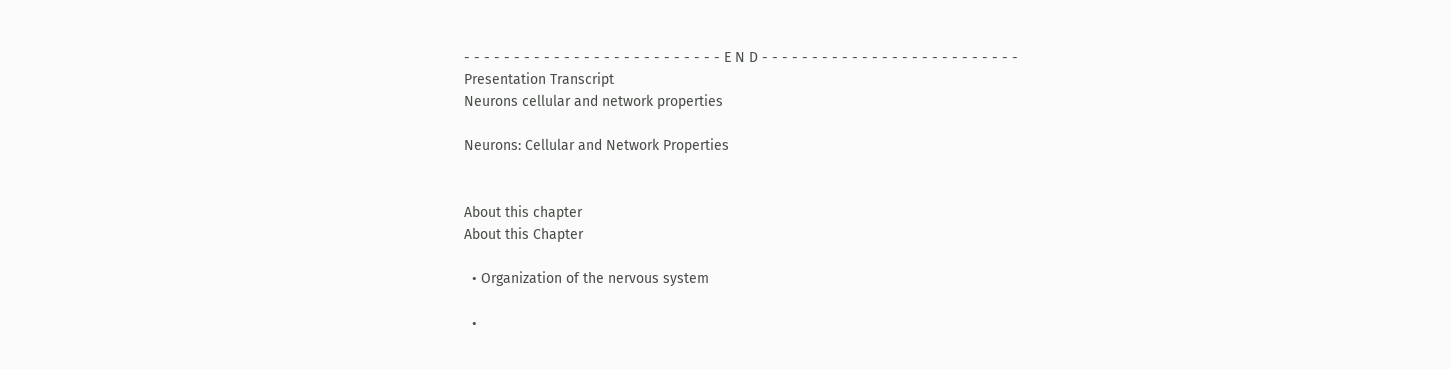- - - - - - - - - - - - - - - - - - - - - - - - - - E N D - - - - - - - - - - - - - - - - - - - - - - - - - -
Presentation Transcript
Neurons cellular and network properties

Neurons: Cellular and Network Properties


About this chapter
About this Chapter

  • Organization of the nervous system

  •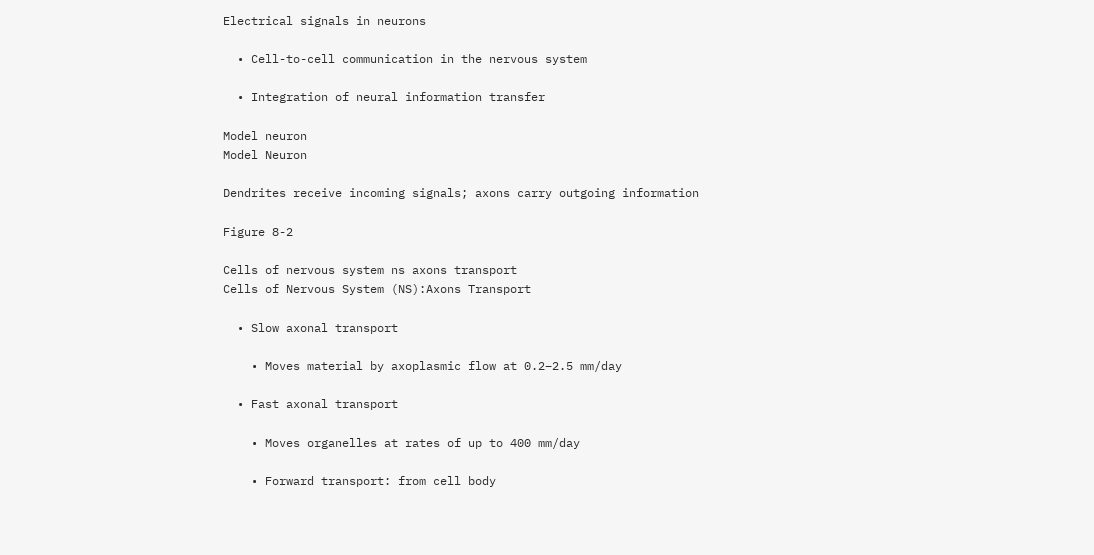Electrical signals in neurons

  • Cell-to-cell communication in the nervous system

  • Integration of neural information transfer

Model neuron
Model Neuron

Dendrites receive incoming signals; axons carry outgoing information

Figure 8-2

Cells of nervous system ns axons transport
Cells of Nervous System (NS):Axons Transport

  • Slow axonal transport

    • Moves material by axoplasmic flow at 0.2–2.5 mm/day

  • Fast axonal transport

    • Moves organelles at rates of up to 400 mm/day

    • Forward transport: from cell body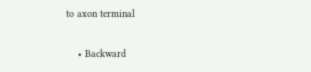to axon terminal

    • Backward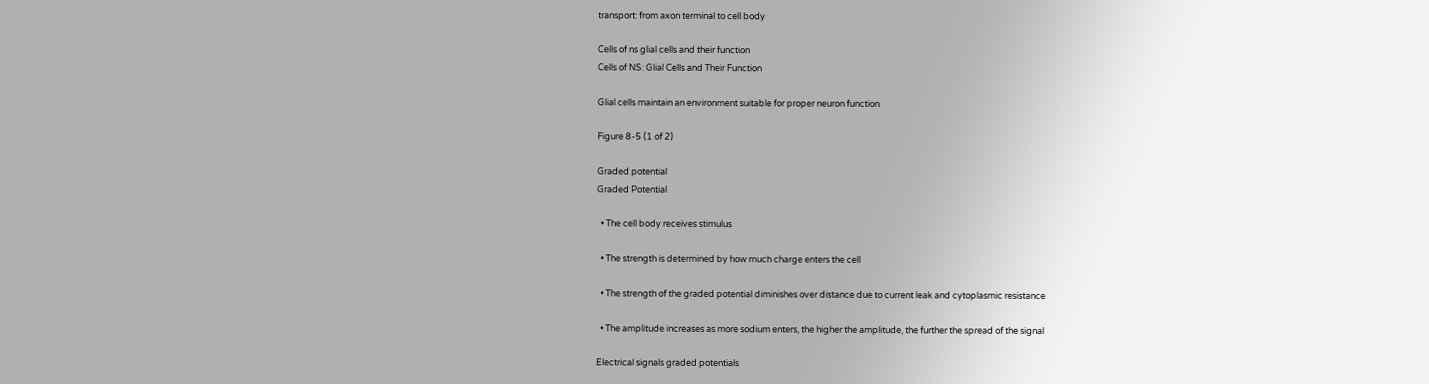transport: from axon terminal to cell body

Cells of ns glial cells and their function
Cells of NS: Glial Cells and Their Function

Glial cells maintain an environment suitable for proper neuron function

Figure 8-5 (1 of 2)

Graded potential
Graded Potential

  • The cell body receives stimulus

  • The strength is determined by how much charge enters the cell

  • The strength of the graded potential diminishes over distance due to current leak and cytoplasmic resistance

  • The amplitude increases as more sodium enters, the higher the amplitude, the further the spread of the signal

Electrical signals graded potentials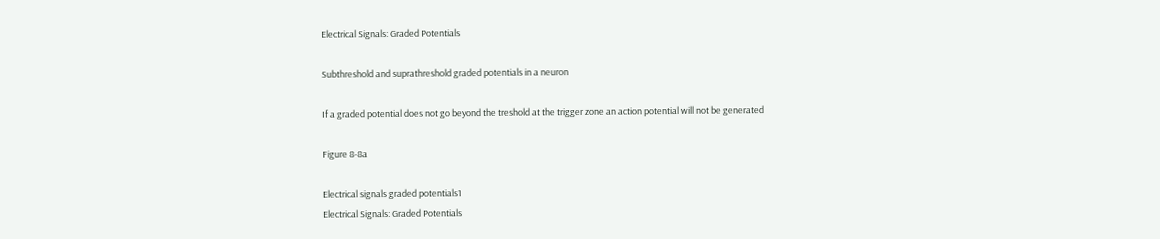Electrical Signals: Graded Potentials

Subthreshold and suprathreshold graded potentials in a neuron

If a graded potential does not go beyond the treshold at the trigger zone an action potential will not be generated

Figure 8-8a

Electrical signals graded potentials1
Electrical Signals: Graded Potentials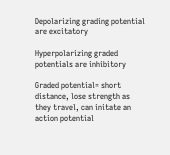Depolarizing grading potential are excitatory

Hyperpolarizing graded potentials are inhibitory

Graded potential= short distance, lose strength as they travel, can initate an action potential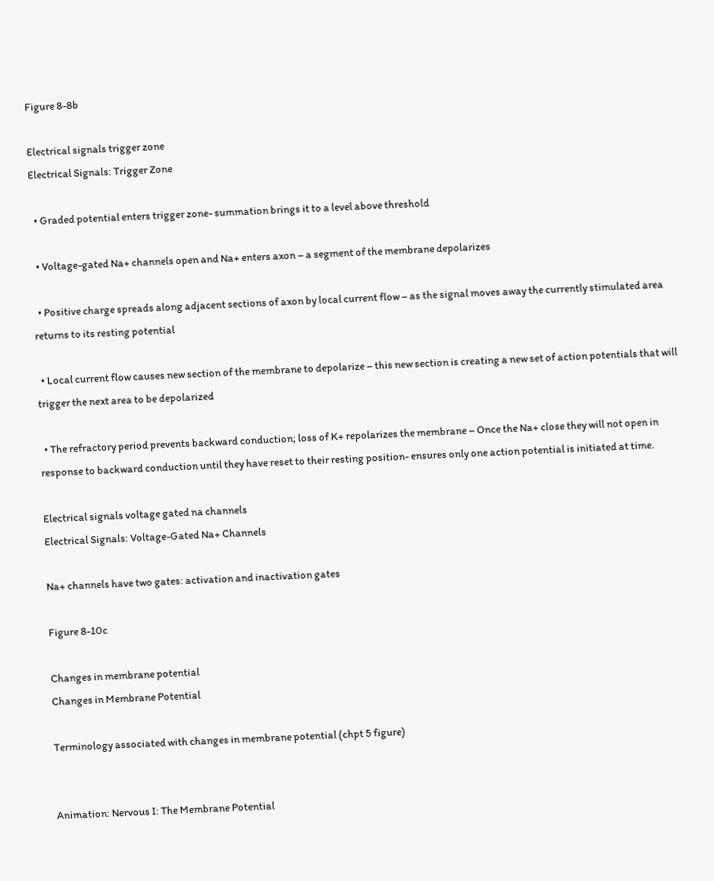Figure 8-8b

Electrical signals trigger zone
Electrical Signals: Trigger Zone

  • Graded potential enters trigger zone- summation brings it to a level above threshold

  • Voltage-gated Na+ channels open and Na+ enters axon – a segment of the membrane depolarizes

  • Positive charge spreads along adjacent sections of axon by local current flow – as the signal moves away the currently stimulated area returns to its resting potential

  • Local current flow causes new section of the membrane to depolarize – this new section is creating a new set of action potentials that will trigger the next area to be depolarized

  • The refractory period prevents backward conduction; loss of K+ repolarizes the membrane – Once the Na+ close they will not open in response to backward conduction until they have reset to their resting position- ensures only one action potential is initiated at time.

Electrical signals voltage gated na channels
Electrical Signals: Voltage-Gated Na+ Channels

Na+ channels have two gates: activation and inactivation gates

Figure 8-10c

Changes in membrane potential
Changes in Membrane Potential

Terminology associated with changes in membrane potential (chpt 5 figure)


Animation: Nervous I: The Membrane Potential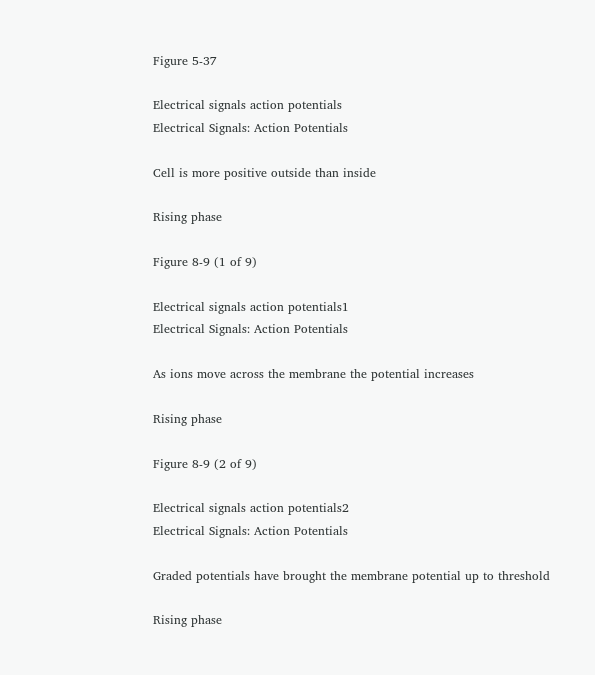Figure 5-37

Electrical signals action potentials
Electrical Signals: Action Potentials

Cell is more positive outside than inside

Rising phase

Figure 8-9 (1 of 9)

Electrical signals action potentials1
Electrical Signals: Action Potentials

As ions move across the membrane the potential increases

Rising phase

Figure 8-9 (2 of 9)

Electrical signals action potentials2
Electrical Signals: Action Potentials

Graded potentials have brought the membrane potential up to threshold

Rising phase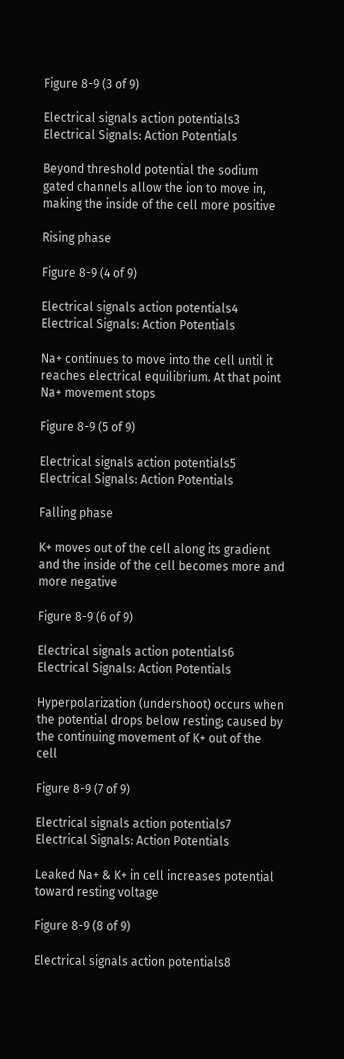Figure 8-9 (3 of 9)

Electrical signals action potentials3
Electrical Signals: Action Potentials

Beyond threshold potential the sodium gated channels allow the ion to move in, making the inside of the cell more positive

Rising phase

Figure 8-9 (4 of 9)

Electrical signals action potentials4
Electrical Signals: Action Potentials

Na+ continues to move into the cell until it reaches electrical equilibrium. At that point Na+ movement stops

Figure 8-9 (5 of 9)

Electrical signals action potentials5
Electrical Signals: Action Potentials

Falling phase

K+ moves out of the cell along its gradient and the inside of the cell becomes more and more negative

Figure 8-9 (6 of 9)

Electrical signals action potentials6
Electrical Signals: Action Potentials

Hyperpolarization (undershoot) occurs when the potential drops below resting; caused by the continuing movement of K+ out of the cell

Figure 8-9 (7 of 9)

Electrical signals action potentials7
Electrical Signals: Action Potentials

Leaked Na+ & K+ in cell increases potential toward resting voltage

Figure 8-9 (8 of 9)

Electrical signals action potentials8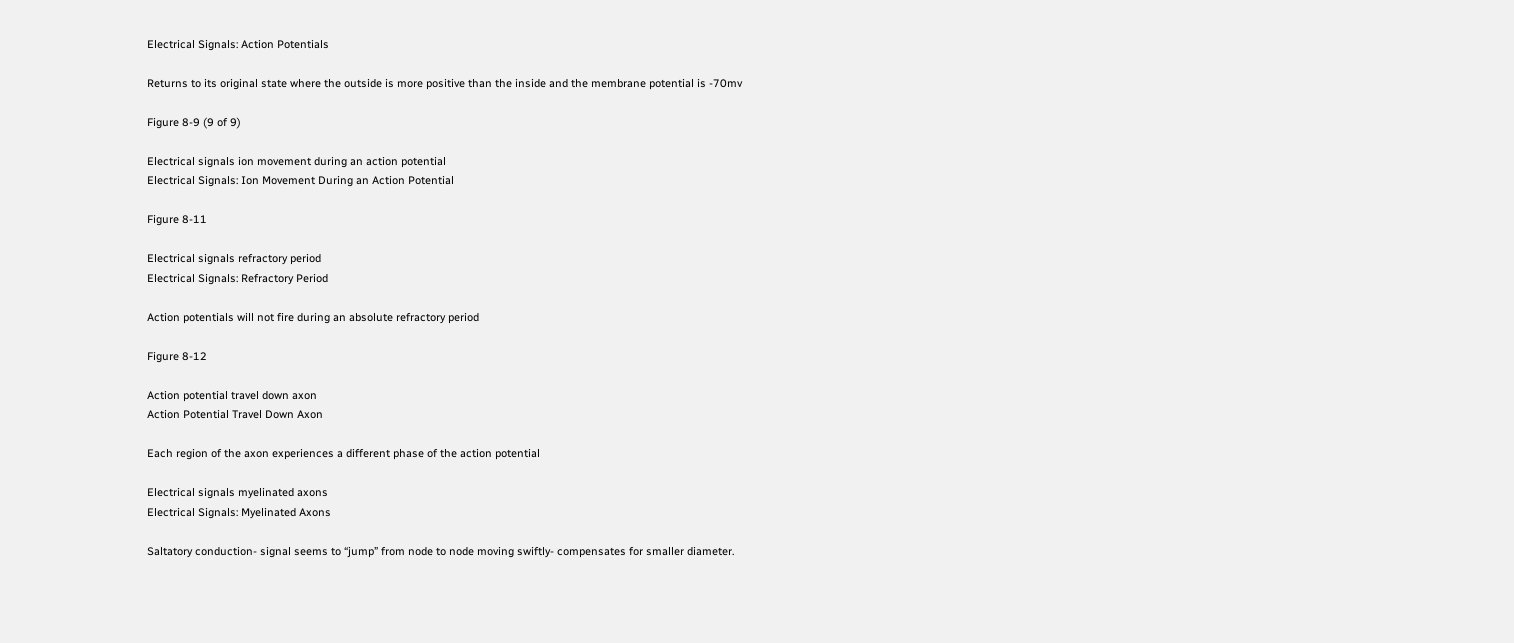Electrical Signals: Action Potentials

Returns to its original state where the outside is more positive than the inside and the membrane potential is -70mv

Figure 8-9 (9 of 9)

Electrical signals ion movement during an action potential
Electrical Signals: Ion Movement During an Action Potential

Figure 8-11

Electrical signals refractory period
Electrical Signals: Refractory Period

Action potentials will not fire during an absolute refractory period

Figure 8-12

Action potential travel down axon
Action Potential Travel Down Axon

Each region of the axon experiences a different phase of the action potential

Electrical signals myelinated axons
Electrical Signals: Myelinated Axons

Saltatory conduction- signal seems to “jump” from node to node moving swiftly- compensates for smaller diameter.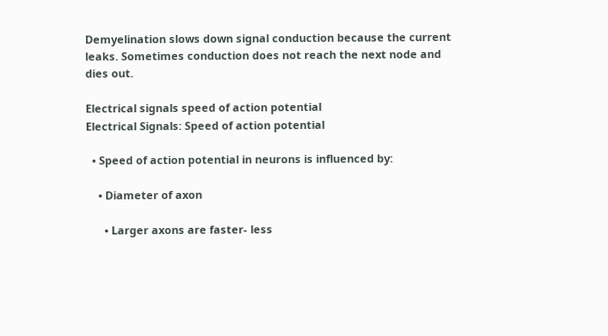Demyelination slows down signal conduction because the current leaks. Sometimes conduction does not reach the next node and dies out.

Electrical signals speed of action potential
Electrical Signals: Speed of action potential

  • Speed of action potential in neurons is influenced by:

    • Diameter of axon

      • Larger axons are faster- less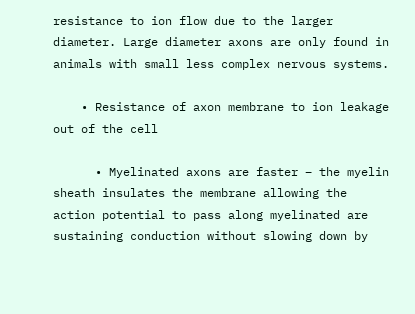resistance to ion flow due to the larger diameter. Large diameter axons are only found in animals with small less complex nervous systems.

    • Resistance of axon membrane to ion leakage out of the cell

      • Myelinated axons are faster – the myelin sheath insulates the membrane allowing the action potential to pass along myelinated are sustaining conduction without slowing down by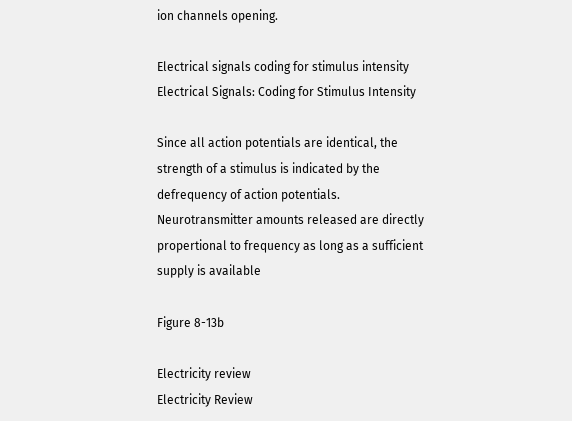ion channels opening.

Electrical signals coding for stimulus intensity
Electrical Signals: Coding for Stimulus Intensity

Since all action potentials are identical, the strength of a stimulus is indicated by the defrequency of action potentials. Neurotransmitter amounts released are directly propertional to frequency as long as a sufficient supply is available

Figure 8-13b

Electricity review
Electricity Review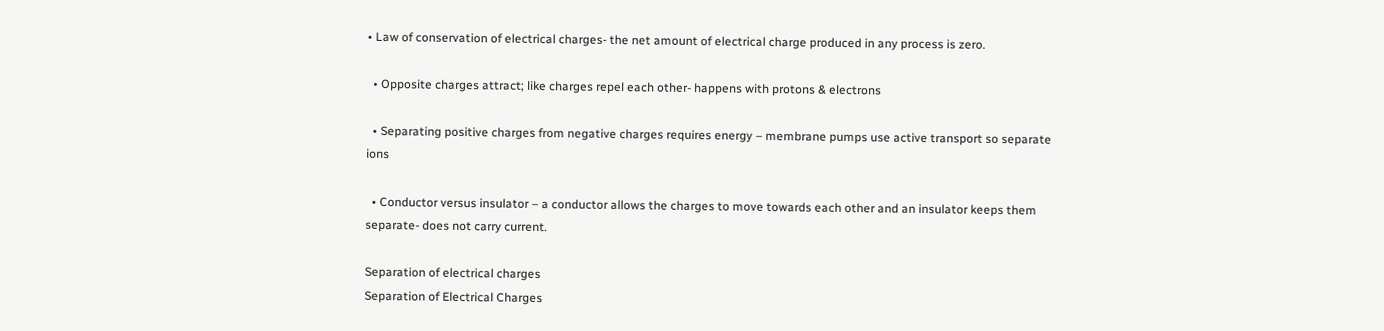• Law of conservation of electrical charges- the net amount of electrical charge produced in any process is zero.

  • Opposite charges attract; like charges repel each other- happens with protons & electrons

  • Separating positive charges from negative charges requires energy – membrane pumps use active transport so separate ions

  • Conductor versus insulator – a conductor allows the charges to move towards each other and an insulator keeps them separate- does not carry current.

Separation of electrical charges
Separation of Electrical Charges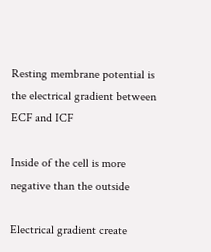Resting membrane potential is the electrical gradient between ECF and ICF

Inside of the cell is more negative than the outside

Electrical gradient create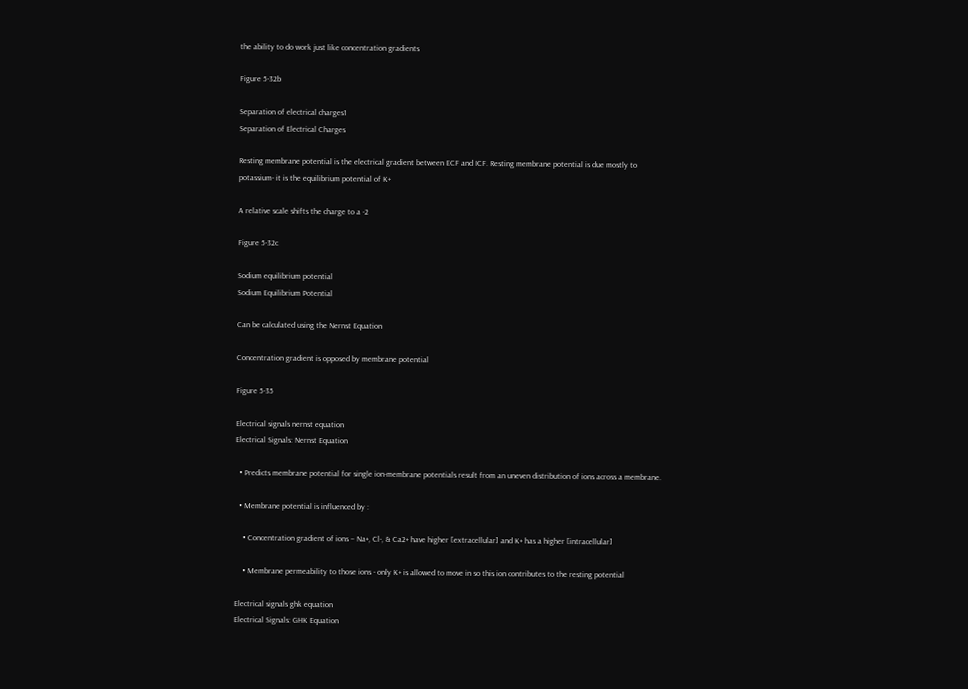the ability to do work just like concentration gradients

Figure 5-32b

Separation of electrical charges1
Separation of Electrical Charges

Resting membrane potential is the electrical gradient between ECF and ICF. Resting membrane potential is due mostly to potassium- it is the equilibrium potential of K+

A relative scale shifts the charge to a -2

Figure 5-32c

Sodium equilibrium potential
Sodium Equilibrium Potential

Can be calculated using the Nernst Equation

Concentration gradient is opposed by membrane potential

Figure 5-35

Electrical signals nernst equation
Electrical Signals: Nernst Equation

  • Predicts membrane potential for single ion-membrane potentials result from an uneven distribution of ions across a membrane.

  • Membrane potential is influenced by :

    • Concentration gradient of ions – Na+, Cl-, & Ca2+ have higher [extracellular] and K+ has a higher [intracellular]

    • Membrane permeability to those ions - only K+ is allowed to move in so this ion contributes to the resting potential

Electrical signals ghk equation
Electrical Signals: GHK Equation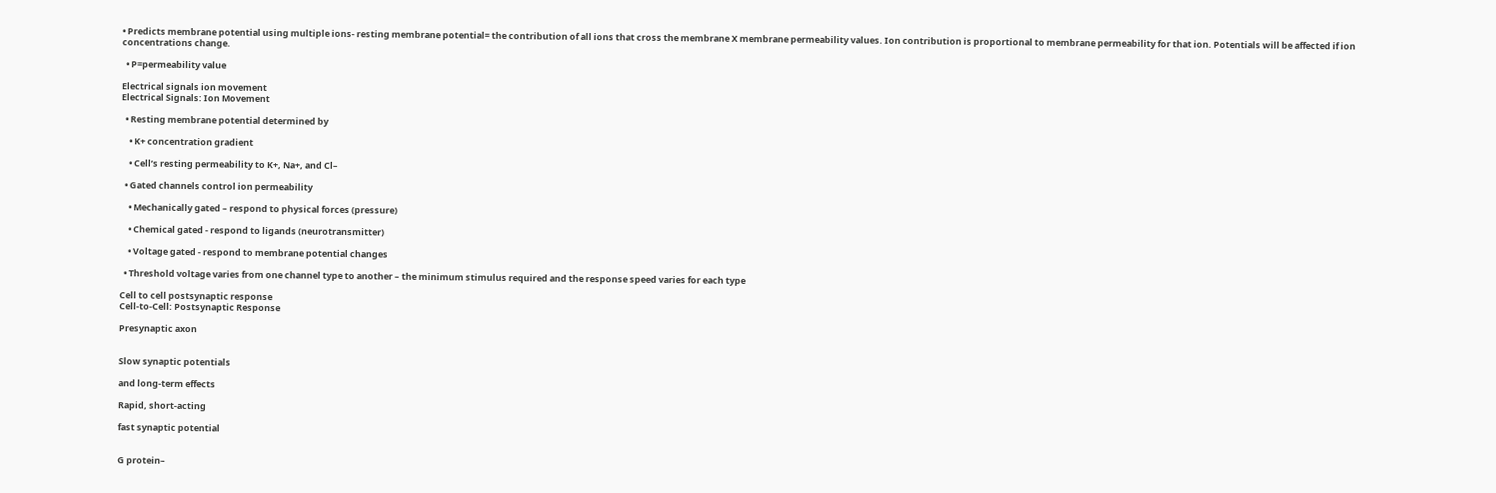• Predicts membrane potential using multiple ions- resting membrane potential= the contribution of all ions that cross the membrane X membrane permeability values. Ion contribution is proportional to membrane permeability for that ion. Potentials will be affected if ion concentrations change.

  • P=permeability value

Electrical signals ion movement
Electrical Signals: Ion Movement

  • Resting membrane potential determined by

    • K+ concentration gradient

    • Cell’s resting permeability to K+, Na+, and Cl–

  • Gated channels control ion permeability

    • Mechanically gated – respond to physical forces (pressure)

    • Chemical gated - respond to ligands (neurotransmitter)

    • Voltage gated - respond to membrane potential changes

  • Threshold voltage varies from one channel type to another – the minimum stimulus required and the response speed varies for each type

Cell to cell postsynaptic response
Cell-to-Cell: Postsynaptic Response

Presynaptic axon


Slow synaptic potentials

and long-term effects

Rapid, short-acting

fast synaptic potential


G protein–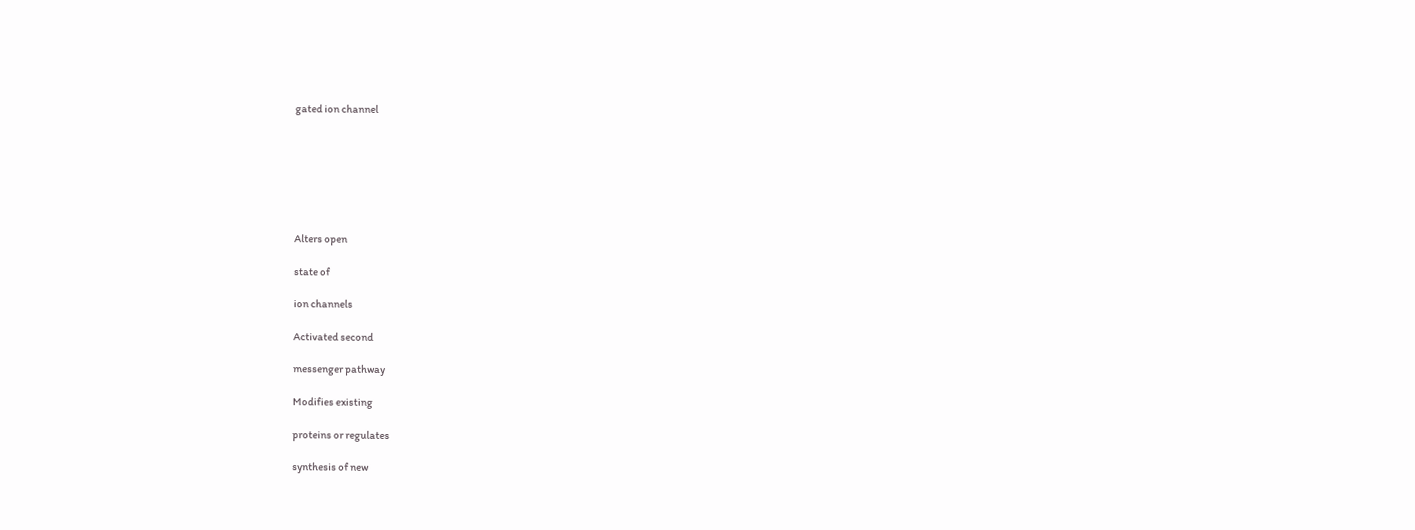gated ion channel







Alters open

state of

ion channels

Activated second

messenger pathway

Modifies existing

proteins or regulates

synthesis of new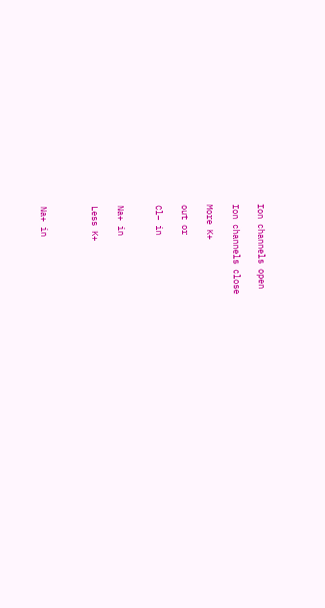Ion channels open

Ion channels close

More K+

out or

Cl– in


Na+ in

Less K+



Na+ in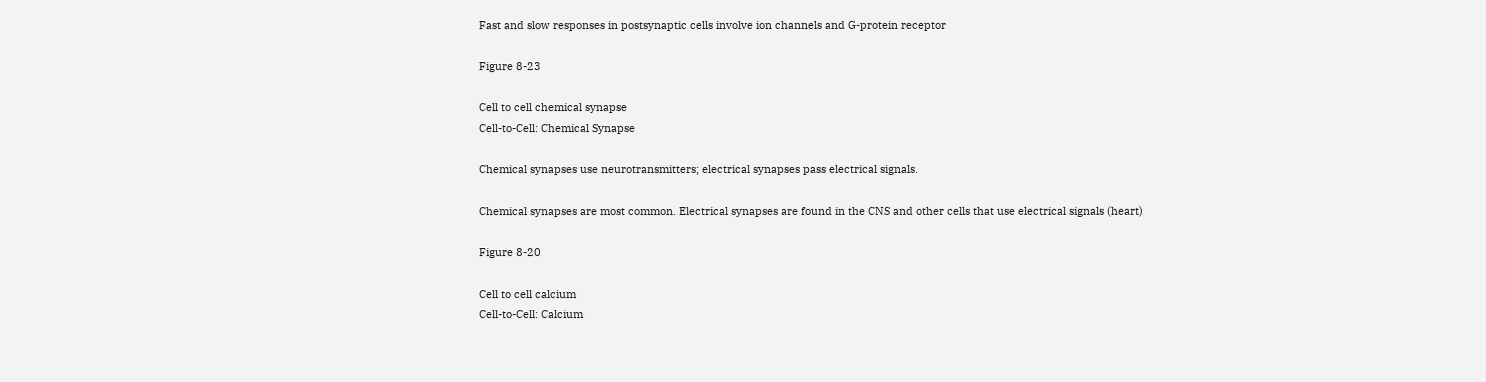Fast and slow responses in postsynaptic cells involve ion channels and G-protein receptor

Figure 8-23

Cell to cell chemical synapse
Cell-to-Cell: Chemical Synapse

Chemical synapses use neurotransmitters; electrical synapses pass electrical signals.

Chemical synapses are most common. Electrical synapses are found in the CNS and other cells that use electrical signals (heart)

Figure 8-20

Cell to cell calcium
Cell-to-Cell: Calcium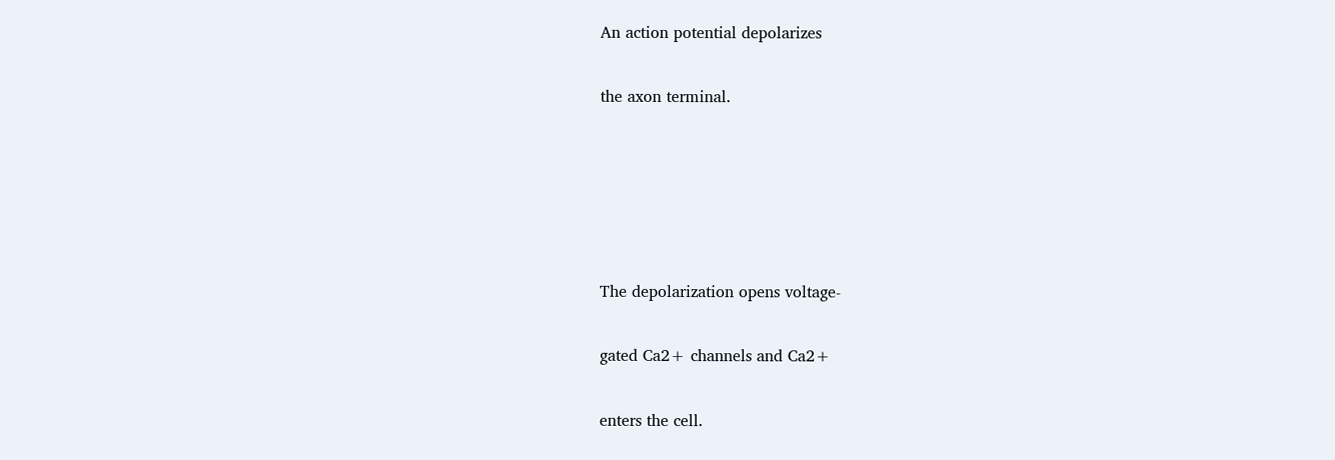An action potential depolarizes

the axon terminal.





The depolarization opens voltage-

gated Ca2+ channels and Ca2+

enters the cell.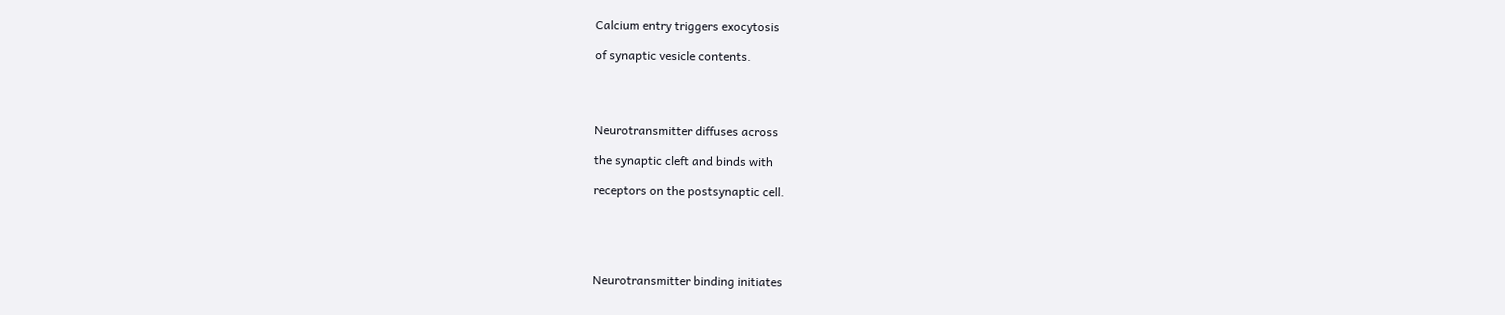Calcium entry triggers exocytosis

of synaptic vesicle contents.




Neurotransmitter diffuses across

the synaptic cleft and binds with

receptors on the postsynaptic cell.





Neurotransmitter binding initiates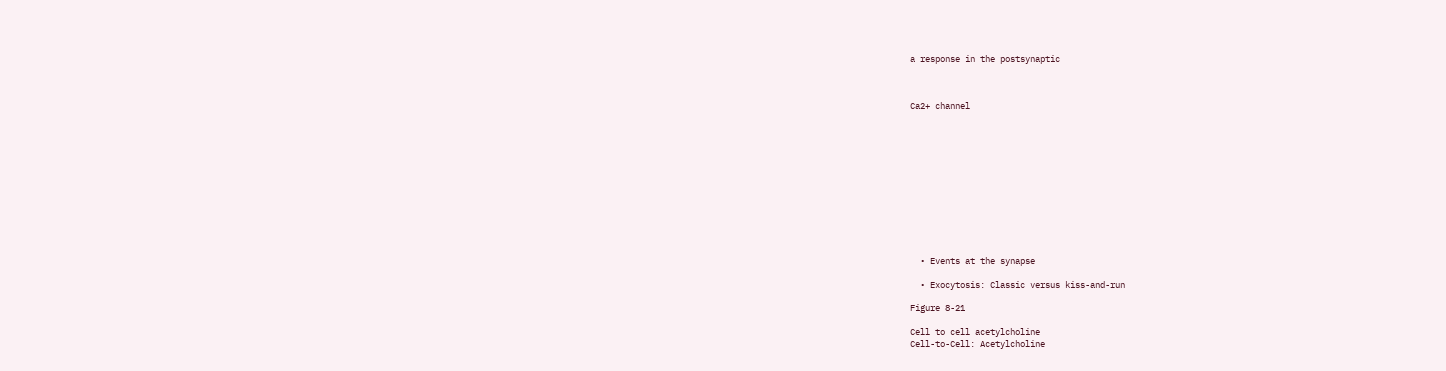a response in the postsynaptic



Ca2+ channel












  • Events at the synapse

  • Exocytosis: Classic versus kiss-and-run

Figure 8-21

Cell to cell acetylcholine
Cell-to-Cell: Acetylcholine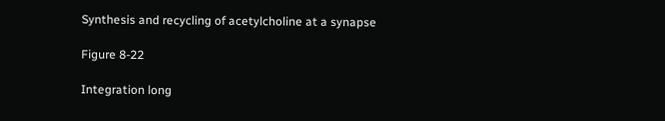Synthesis and recycling of acetylcholine at a synapse

Figure 8-22

Integration long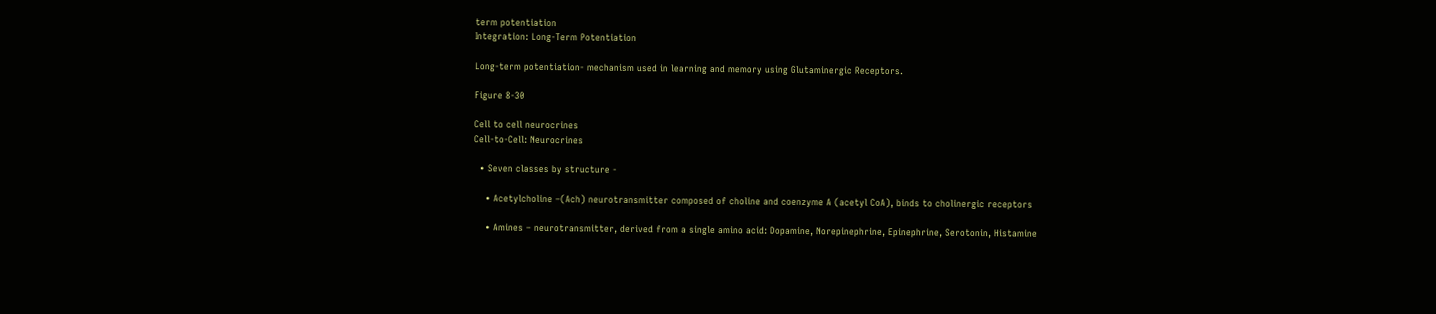term potentiation
Integration: Long-Term Potentiation

Long-term potentiation- mechanism used in learning and memory using Glutaminergic Receptors.

Figure 8-30

Cell to cell neurocrines
Cell-to-Cell: Neurocrines

  • Seven classes by structure -

    • Acetylcholine –(Ach) neurotransmitter composed of choline and coenzyme A (acetyl CoA), binds to cholinergic receptors

    • Amines – neurotransmitter, derived from a single amino acid: Dopamine, Norepinephrine, Epinephrine, Serotonin, Histamine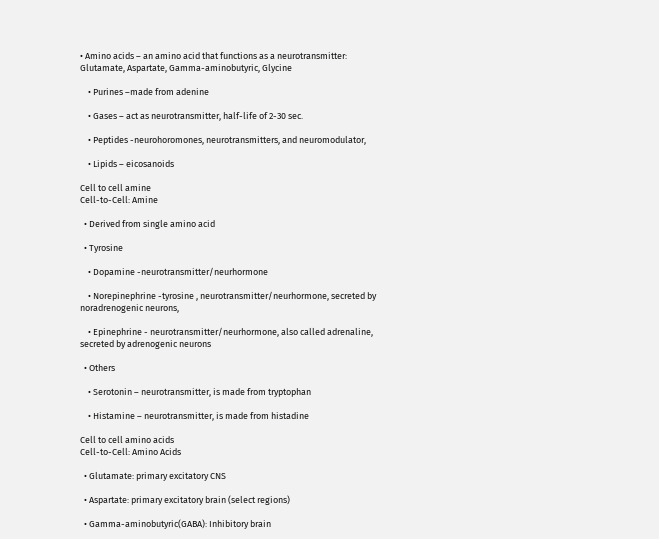• Amino acids – an amino acid that functions as a neurotransmitter: Glutamate, Aspartate, Gamma-aminobutyric, Glycine

    • Purines –made from adenine

    • Gases – act as neurotransmitter, half-life of 2-30 sec.

    • Peptides -neurohoromones, neurotransmitters, and neuromodulator,

    • Lipids – eicosanoids

Cell to cell amine
Cell-to-Cell: Amine

  • Derived from single amino acid

  • Tyrosine

    • Dopamine -neurotransmitter/neurhormone

    • Norepinephrine -tyrosine , neurotransmitter/neurhormone, secreted by noradrenogenic neurons,

    • Epinephrine - neurotransmitter/neurhormone, also called adrenaline, secreted by adrenogenic neurons

  • Others

    • Serotonin – neurotransmitter, is made from tryptophan

    • Histamine – neurotransmitter, is made from histadine

Cell to cell amino acids
Cell-to-Cell: Amino Acids

  • Glutamate: primary excitatory CNS

  • Aspartate: primary excitatory brain (select regions)

  • Gamma-aminobutyric(GABA): Inhibitory brain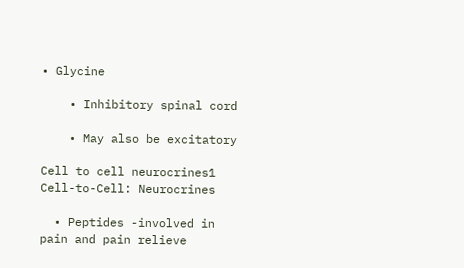• Glycine

    • Inhibitory spinal cord

    • May also be excitatory

Cell to cell neurocrines1
Cell-to-Cell: Neurocrines

  • Peptides -involved in pain and pain relieve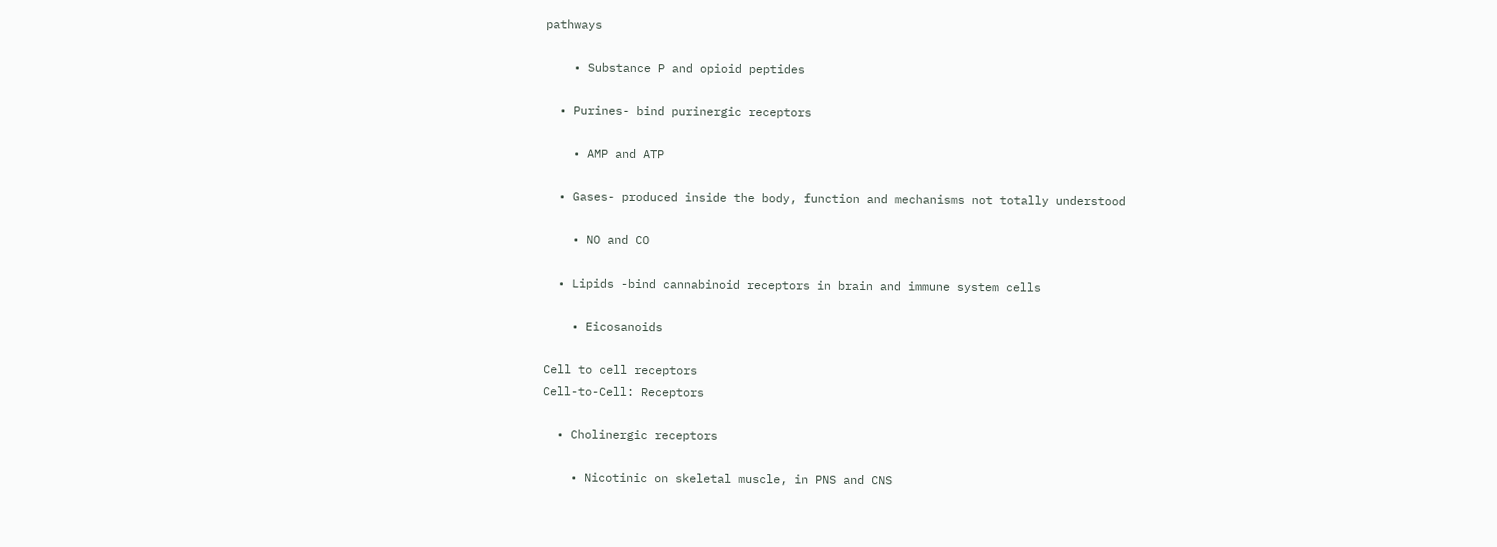pathways

    • Substance P and opioid peptides

  • Purines- bind purinergic receptors

    • AMP and ATP

  • Gases- produced inside the body, function and mechanisms not totally understood

    • NO and CO

  • Lipids -bind cannabinoid receptors in brain and immune system cells

    • Eicosanoids

Cell to cell receptors
Cell-to-Cell: Receptors

  • Cholinergic receptors

    • Nicotinic on skeletal muscle, in PNS and CNS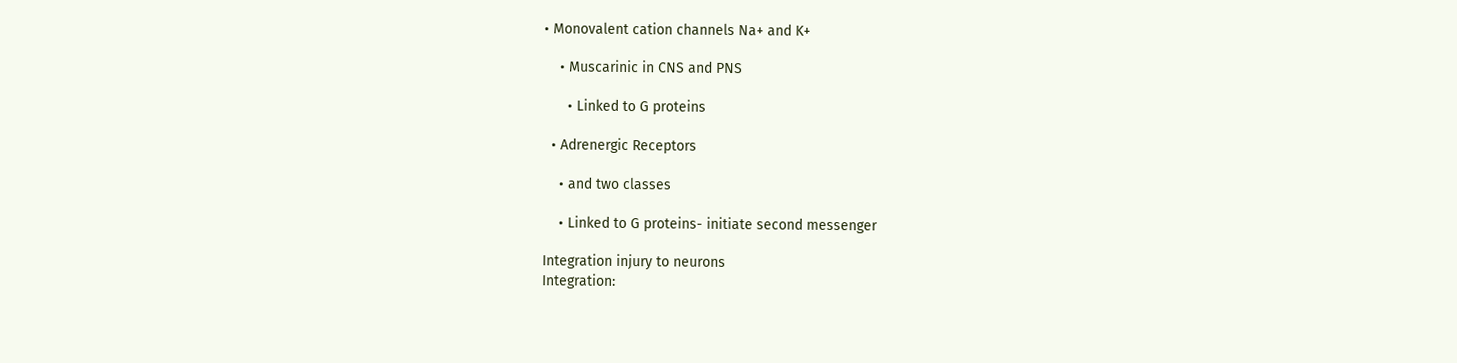• Monovalent cation channels Na+ and K+

    • Muscarinic in CNS and PNS

      • Linked to G proteins

  • Adrenergic Receptors

    • and two classes

    • Linked to G proteins- initiate second messenger

Integration injury to neurons
Integration: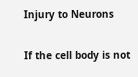Injury to Neurons

If the cell body is not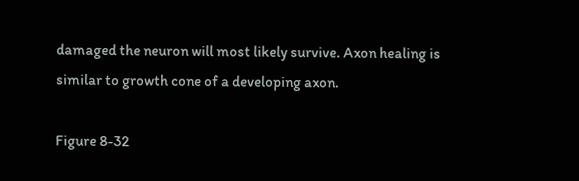damaged the neuron will most likely survive. Axon healing is similar to growth cone of a developing axon.

Figure 8-32